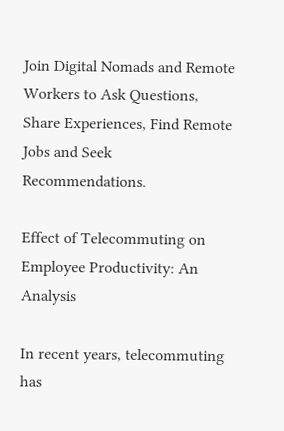Join Digital Nomads and Remote Workers to Ask Questions, Share Experiences, Find Remote Jobs and Seek Recommendations.

Effect of Telecommuting on Employee Productivity: An Analysis

In recent years, telecommuting has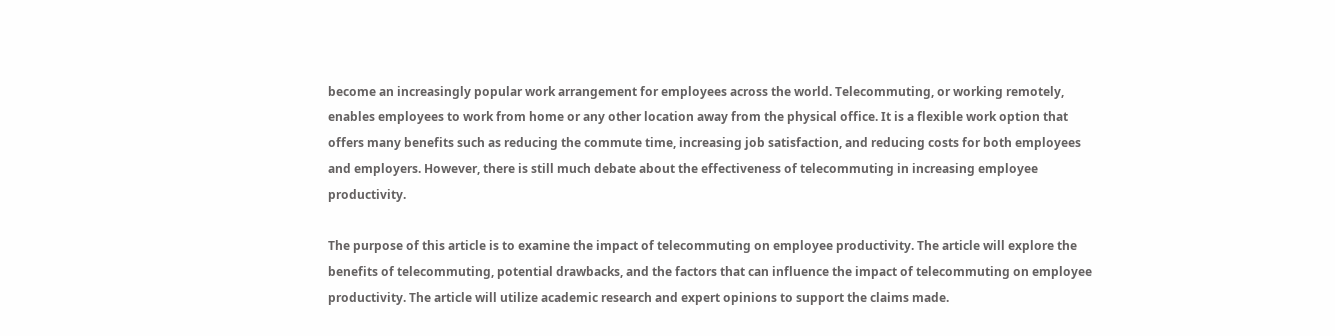become an increasingly popular work arrangement for employees across the world. Telecommuting, or working remotely, enables employees to work from home or any other location away from the physical office. It is a flexible work option that offers many benefits such as reducing the commute time, increasing job satisfaction, and reducing costs for both employees and employers. However, there is still much debate about the effectiveness of telecommuting in increasing employee productivity.

The purpose of this article is to examine the impact of telecommuting on employee productivity. The article will explore the benefits of telecommuting, potential drawbacks, and the factors that can influence the impact of telecommuting on employee productivity. The article will utilize academic research and expert opinions to support the claims made.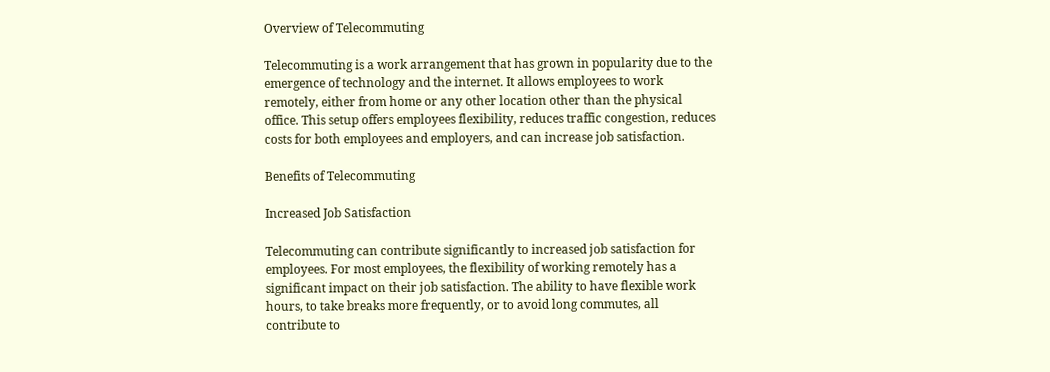Overview of Telecommuting

Telecommuting is a work arrangement that has grown in popularity due to the emergence of technology and the internet. It allows employees to work remotely, either from home or any other location other than the physical office. This setup offers employees flexibility, reduces traffic congestion, reduces costs for both employees and employers, and can increase job satisfaction.

Benefits of Telecommuting

Increased Job Satisfaction

Telecommuting can contribute significantly to increased job satisfaction for employees. For most employees, the flexibility of working remotely has a significant impact on their job satisfaction. The ability to have flexible work hours, to take breaks more frequently, or to avoid long commutes, all contribute to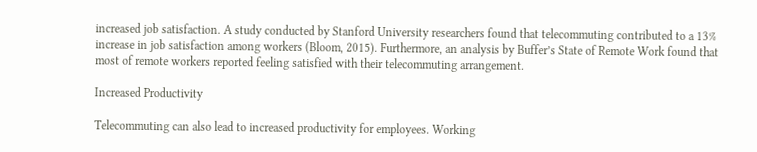increased job satisfaction. A study conducted by Stanford University researchers found that telecommuting contributed to a 13% increase in job satisfaction among workers (Bloom, 2015). Furthermore, an analysis by Buffer’s State of Remote Work found that most of remote workers reported feeling satisfied with their telecommuting arrangement.

Increased Productivity

Telecommuting can also lead to increased productivity for employees. Working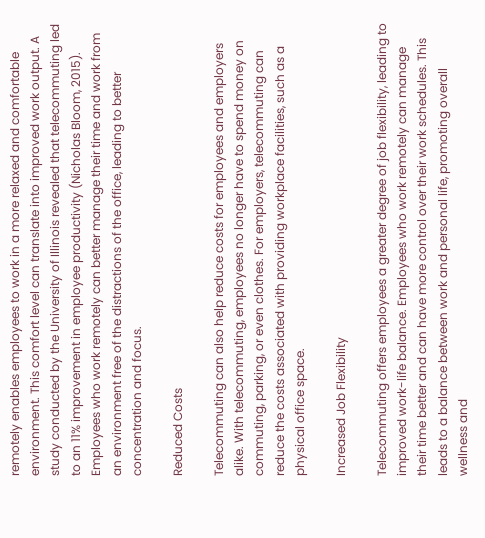remotely enables employees to work in a more relaxed and comfortable environment. This comfort level can translate into improved work output. A study conducted by the University of Illinois revealed that telecommuting led to an 11% improvement in employee productivity (Nicholas Bloom, 2015). Employees who work remotely can better manage their time and work from an environment free of the distractions of the office, leading to better concentration and focus.

Reduced Costs

Telecommuting can also help reduce costs for employees and employers alike. With telecommuting, employees no longer have to spend money on commuting, parking, or even clothes. For employers, telecommuting can reduce the costs associated with providing workplace facilities, such as a physical office space.

Increased Job Flexibility

Telecommuting offers employees a greater degree of job flexibility, leading to improved work-life balance. Employees who work remotely can manage their time better and can have more control over their work schedules. This leads to a balance between work and personal life, promoting overall wellness and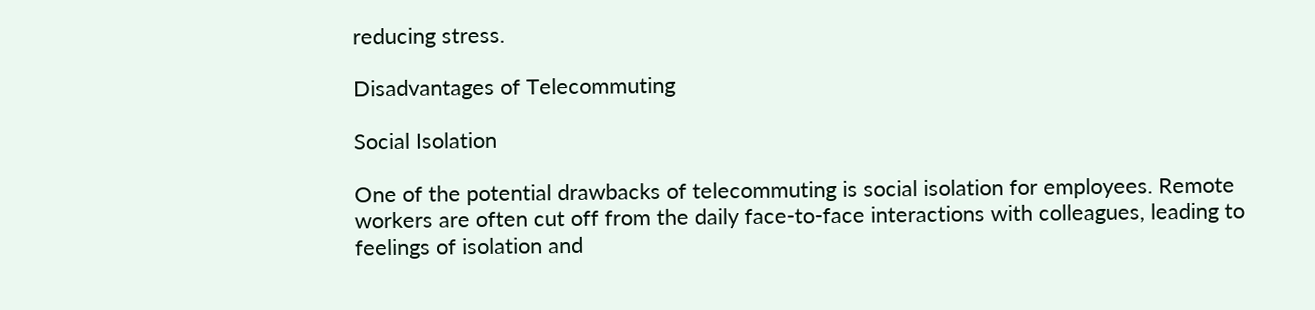reducing stress.

Disadvantages of Telecommuting

Social Isolation

One of the potential drawbacks of telecommuting is social isolation for employees. Remote workers are often cut off from the daily face-to-face interactions with colleagues, leading to feelings of isolation and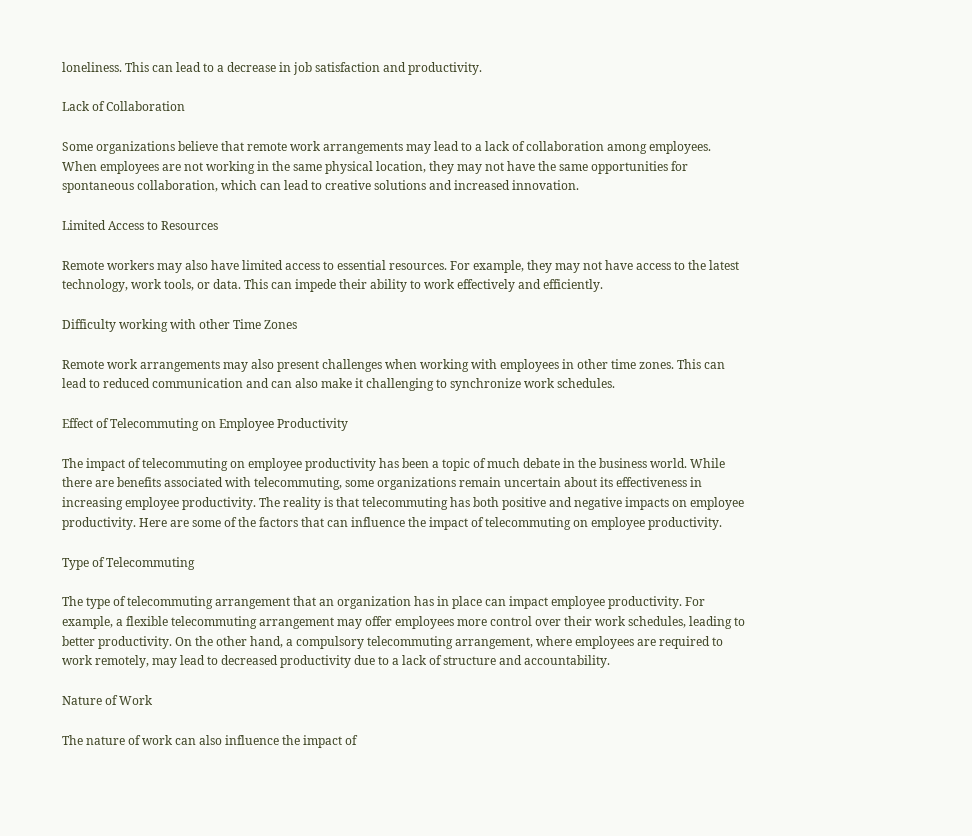loneliness. This can lead to a decrease in job satisfaction and productivity.

Lack of Collaboration

Some organizations believe that remote work arrangements may lead to a lack of collaboration among employees. When employees are not working in the same physical location, they may not have the same opportunities for spontaneous collaboration, which can lead to creative solutions and increased innovation.

Limited Access to Resources

Remote workers may also have limited access to essential resources. For example, they may not have access to the latest technology, work tools, or data. This can impede their ability to work effectively and efficiently.

Difficulty working with other Time Zones

Remote work arrangements may also present challenges when working with employees in other time zones. This can lead to reduced communication and can also make it challenging to synchronize work schedules.

Effect of Telecommuting on Employee Productivity

The impact of telecommuting on employee productivity has been a topic of much debate in the business world. While there are benefits associated with telecommuting, some organizations remain uncertain about its effectiveness in increasing employee productivity. The reality is that telecommuting has both positive and negative impacts on employee productivity. Here are some of the factors that can influence the impact of telecommuting on employee productivity.

Type of Telecommuting

The type of telecommuting arrangement that an organization has in place can impact employee productivity. For example, a flexible telecommuting arrangement may offer employees more control over their work schedules, leading to better productivity. On the other hand, a compulsory telecommuting arrangement, where employees are required to work remotely, may lead to decreased productivity due to a lack of structure and accountability.

Nature of Work

The nature of work can also influence the impact of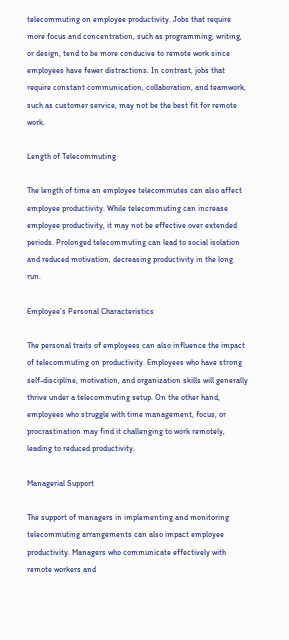telecommuting on employee productivity. Jobs that require more focus and concentration, such as programming, writing, or design, tend to be more conducive to remote work since employees have fewer distractions. In contrast, jobs that require constant communication, collaboration, and teamwork, such as customer service, may not be the best fit for remote work.

Length of Telecommuting

The length of time an employee telecommutes can also affect employee productivity. While telecommuting can increase employee productivity, it may not be effective over extended periods. Prolonged telecommuting can lead to social isolation and reduced motivation, decreasing productivity in the long run.

Employee’s Personal Characteristics

The personal traits of employees can also influence the impact of telecommuting on productivity. Employees who have strong self-discipline, motivation, and organization skills will generally thrive under a telecommuting setup. On the other hand, employees who struggle with time management, focus, or procrastination may find it challenging to work remotely, leading to reduced productivity.

Managerial Support

The support of managers in implementing and monitoring telecommuting arrangements can also impact employee productivity. Managers who communicate effectively with remote workers and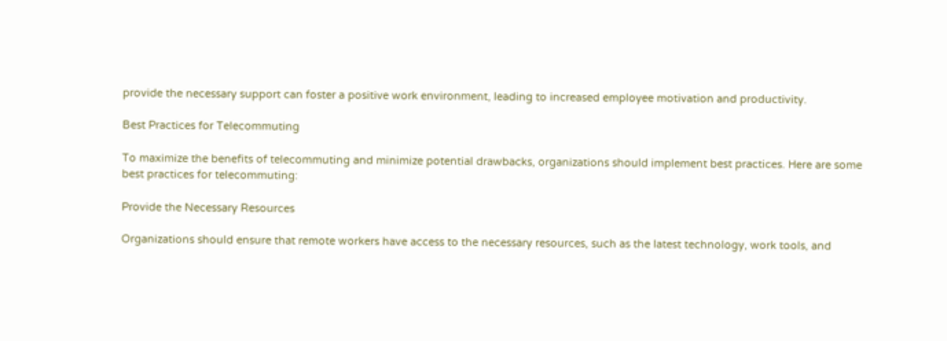provide the necessary support can foster a positive work environment, leading to increased employee motivation and productivity.

Best Practices for Telecommuting

To maximize the benefits of telecommuting and minimize potential drawbacks, organizations should implement best practices. Here are some best practices for telecommuting:

Provide the Necessary Resources

Organizations should ensure that remote workers have access to the necessary resources, such as the latest technology, work tools, and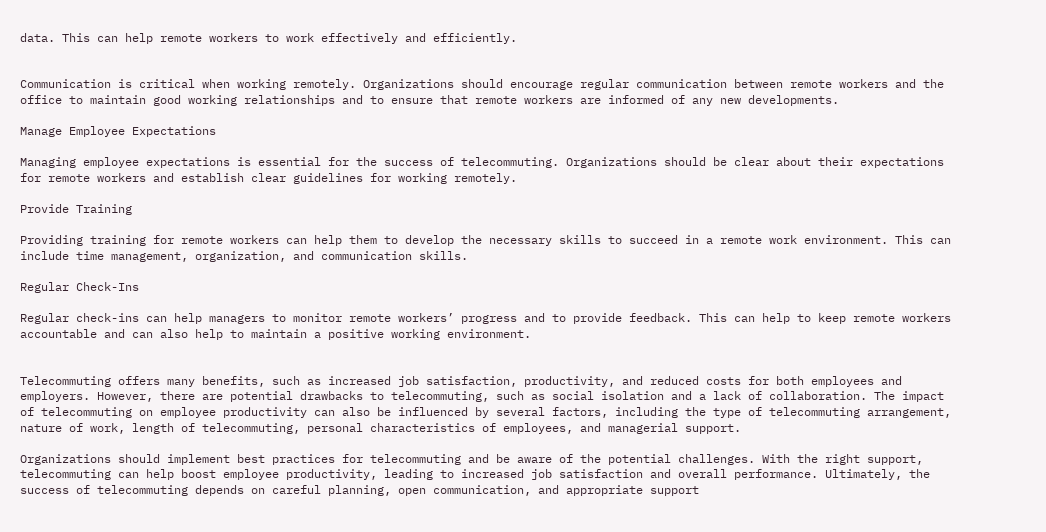data. This can help remote workers to work effectively and efficiently.


Communication is critical when working remotely. Organizations should encourage regular communication between remote workers and the office to maintain good working relationships and to ensure that remote workers are informed of any new developments.

Manage Employee Expectations

Managing employee expectations is essential for the success of telecommuting. Organizations should be clear about their expectations for remote workers and establish clear guidelines for working remotely.

Provide Training

Providing training for remote workers can help them to develop the necessary skills to succeed in a remote work environment. This can include time management, organization, and communication skills.

Regular Check-Ins

Regular check-ins can help managers to monitor remote workers’ progress and to provide feedback. This can help to keep remote workers accountable and can also help to maintain a positive working environment.


Telecommuting offers many benefits, such as increased job satisfaction, productivity, and reduced costs for both employees and employers. However, there are potential drawbacks to telecommuting, such as social isolation and a lack of collaboration. The impact of telecommuting on employee productivity can also be influenced by several factors, including the type of telecommuting arrangement, nature of work, length of telecommuting, personal characteristics of employees, and managerial support.

Organizations should implement best practices for telecommuting and be aware of the potential challenges. With the right support, telecommuting can help boost employee productivity, leading to increased job satisfaction and overall performance. Ultimately, the success of telecommuting depends on careful planning, open communication, and appropriate support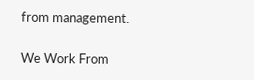from management.

We Work From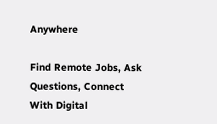Anywhere

Find Remote Jobs, Ask Questions, Connect With Digital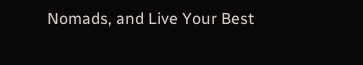Nomads, and Live Your Best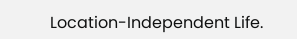Location-Independent Life.